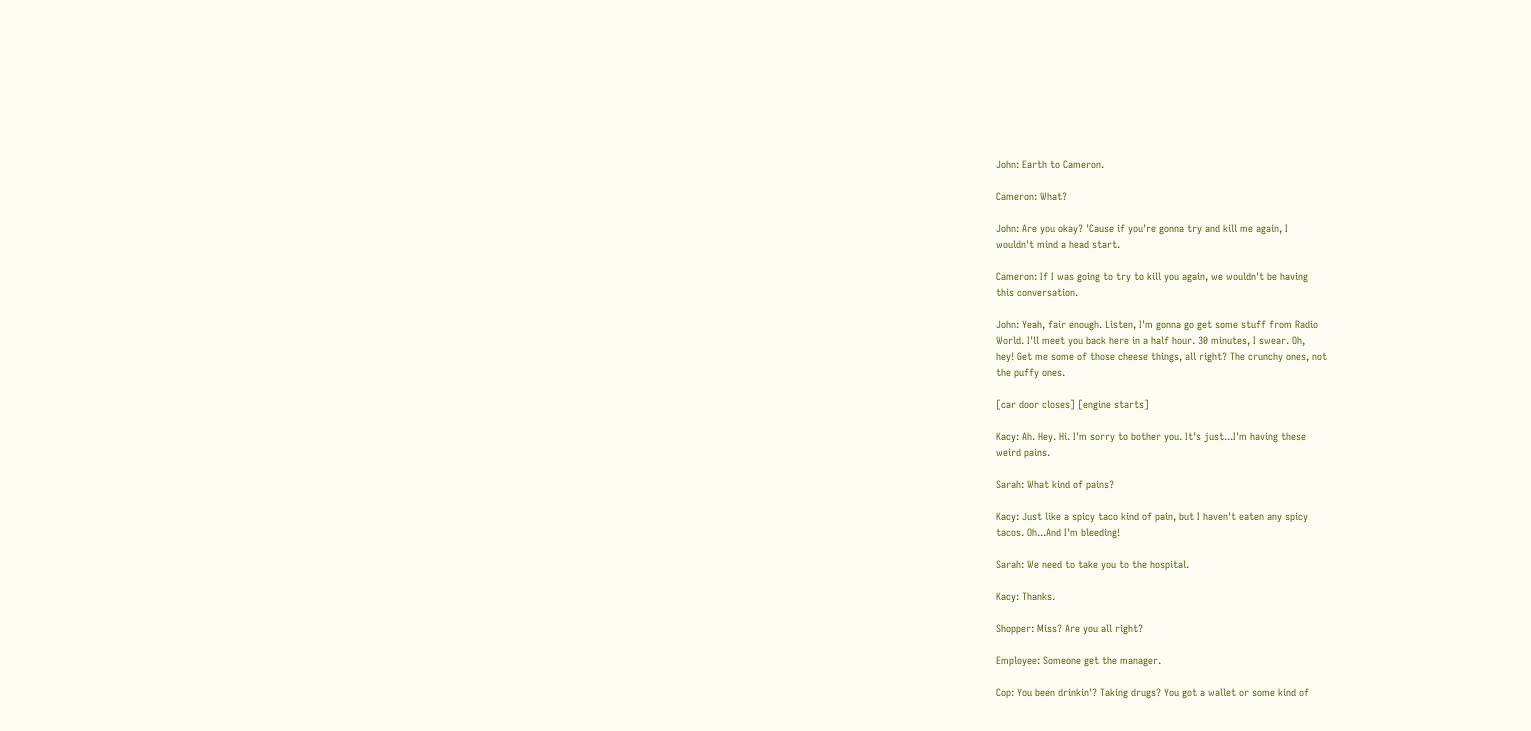John: Earth to Cameron.

Cameron: What?

John: Are you okay? 'Cause if you're gonna try and kill me again, I
wouldn't mind a head start.

Cameron: If I was going to try to kill you again, we wouldn't be having
this conversation.

John: Yeah, fair enough. Listen, I'm gonna go get some stuff from Radio
World. I'll meet you back here in a half hour. 30 minutes, I swear. Oh,
hey! Get me some of those cheese things, all right? The crunchy ones, not
the puffy ones.

[car door closes] [engine starts]

Kacy: Ah. Hey. Hi. I'm sorry to bother you. It's just...I'm having these
weird pains.

Sarah: What kind of pains?

Kacy: Just like a spicy taco kind of pain, but I haven't eaten any spicy
tacos. Oh...And I'm bleeding!

Sarah: We need to take you to the hospital.

Kacy: Thanks.

Shopper: Miss? Are you all right?

Employee: Someone get the manager.

Cop: You been drinkin'? Taking drugs? You got a wallet or some kind of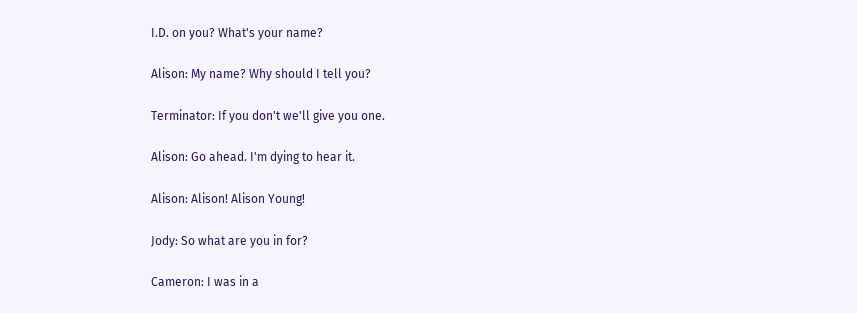I.D. on you? What's your name?

Alison: My name? Why should I tell you?

Terminator: If you don't we'll give you one.

Alison: Go ahead. I'm dying to hear it.

Alison: Alison! Alison Young!

Jody: So what are you in for?

Cameron: I was in a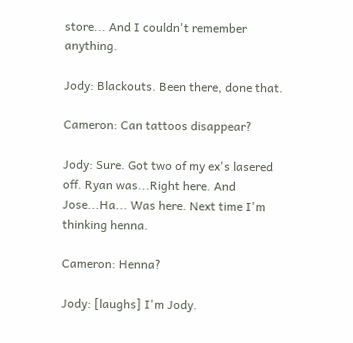store... And I couldn't remember anything.

Jody: Blackouts. Been there, done that.

Cameron: Can tattoos disappear?

Jody: Sure. Got two of my ex's lasered off. Ryan was...Right here. And
Jose...Ha... Was here. Next time I'm thinking henna.

Cameron: Henna?

Jody: [laughs] I'm Jody.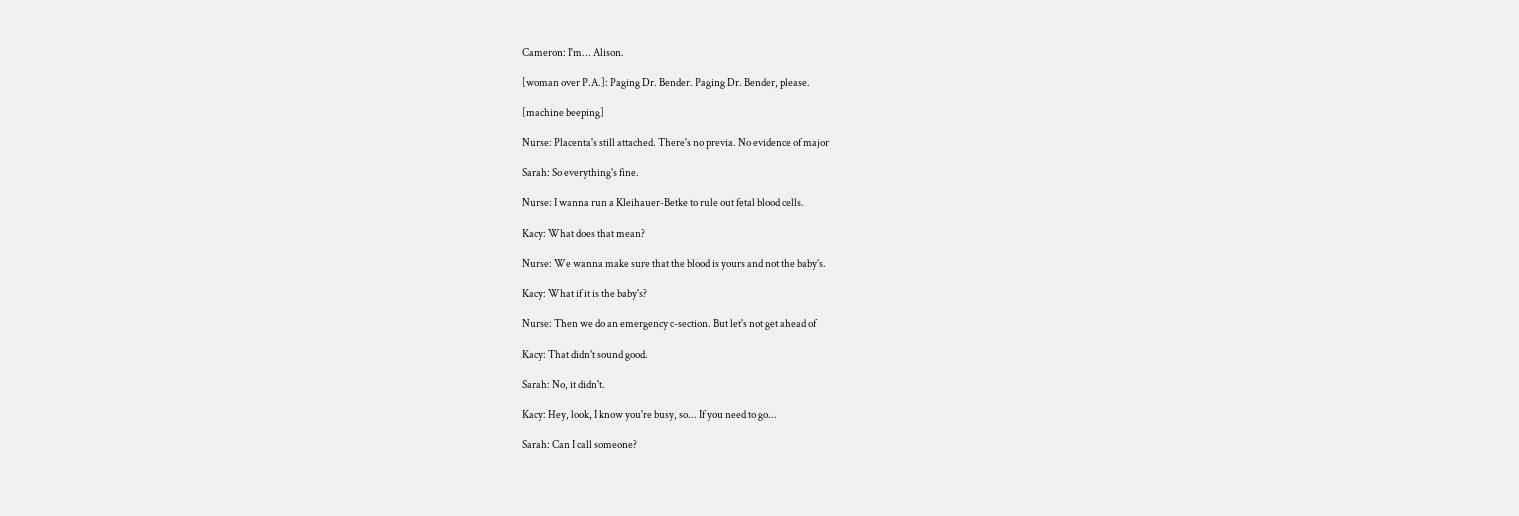Cameron: I'm... Alison.

[woman over P.A.]: Paging Dr. Bender. Paging Dr. Bender, please.

[machine beeping]

Nurse: Placenta's still attached. There's no previa. No evidence of major

Sarah: So everything's fine.

Nurse: I wanna run a Kleihauer-Betke to rule out fetal blood cells.

Kacy: What does that mean?

Nurse: We wanna make sure that the blood is yours and not the baby's.

Kacy: What if it is the baby's?

Nurse: Then we do an emergency c-section. But let's not get ahead of

Kacy: That didn't sound good.

Sarah: No, it didn't.

Kacy: Hey, look, I know you're busy, so... If you need to go...

Sarah: Can I call someone?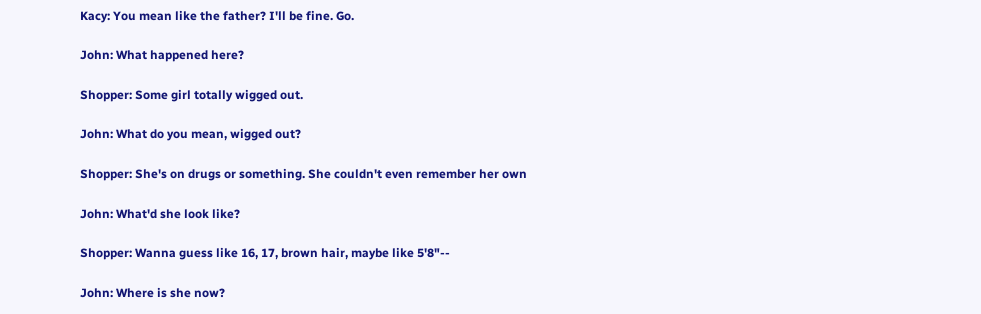Kacy: You mean like the father? I'll be fine. Go.

John: What happened here?

Shopper: Some girl totally wigged out.

John: What do you mean, wigged out?

Shopper: She's on drugs or something. She couldn't even remember her own

John: What'd she look like?

Shopper: Wanna guess like 16, 17, brown hair, maybe like 5'8"--

John: Where is she now?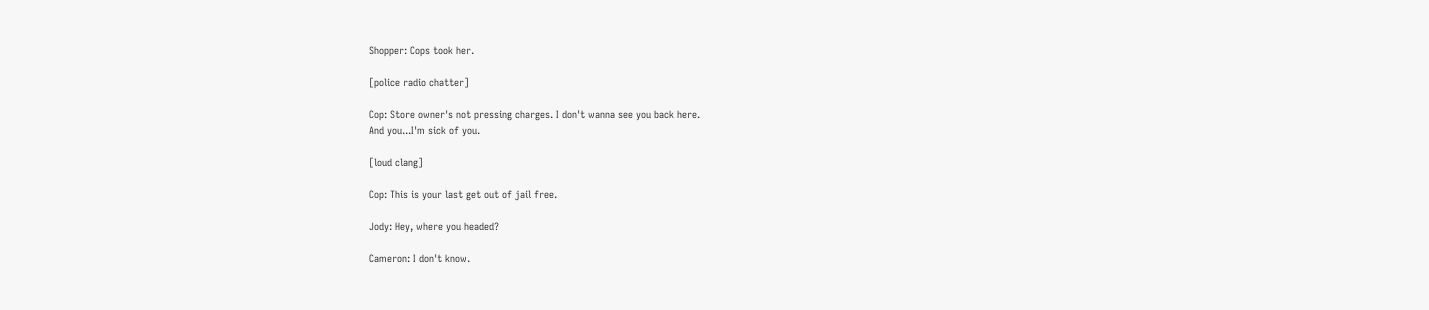Shopper: Cops took her.

[police radio chatter]

Cop: Store owner's not pressing charges. I don't wanna see you back here.
And you...I'm sick of you.

[loud clang]

Cop: This is your last get out of jail free.

Jody: Hey, where you headed?

Cameron: I don't know.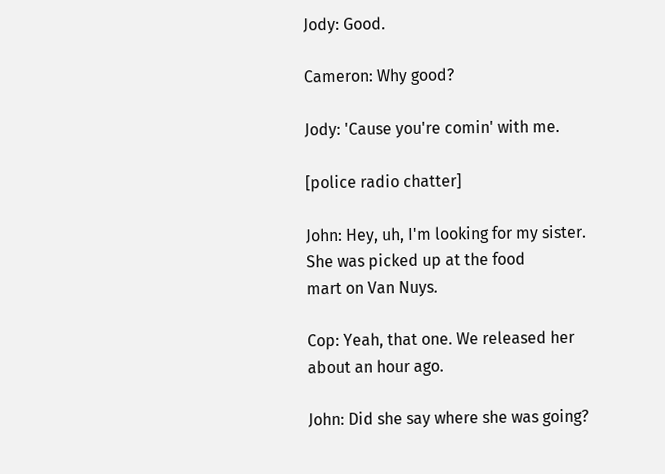Jody: Good.

Cameron: Why good?

Jody: 'Cause you're comin' with me.

[police radio chatter]

John: Hey, uh, I'm looking for my sister. She was picked up at the food
mart on Van Nuys.

Cop: Yeah, that one. We released her about an hour ago.

John: Did she say where she was going?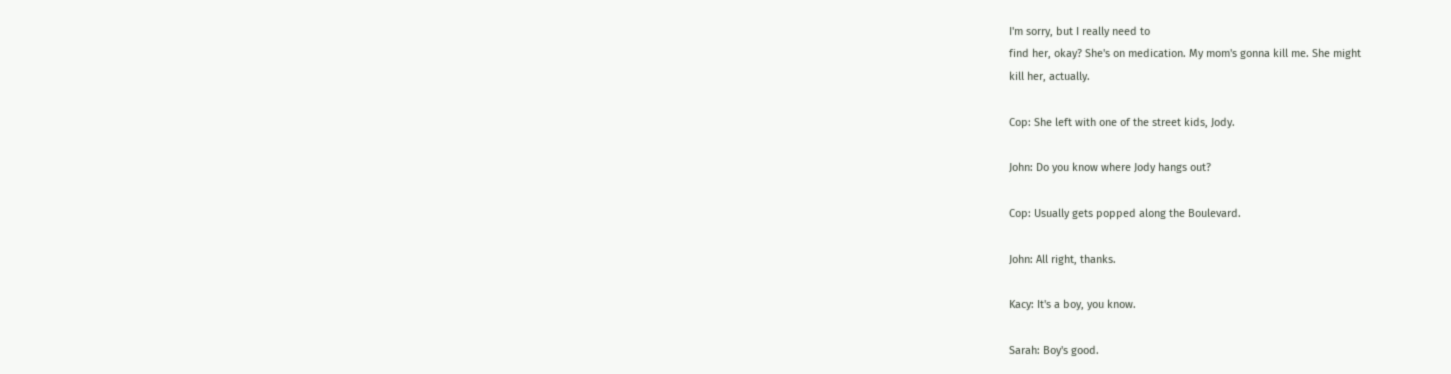I'm sorry, but I really need to
find her, okay? She's on medication. My mom's gonna kill me. She might
kill her, actually.

Cop: She left with one of the street kids, Jody.

John: Do you know where Jody hangs out?

Cop: Usually gets popped along the Boulevard.

John: All right, thanks.

Kacy: It's a boy, you know.

Sarah: Boy's good.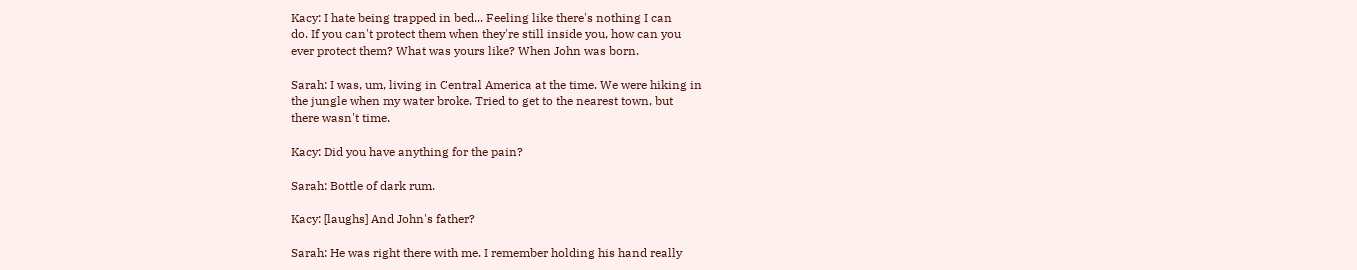Kacy: I hate being trapped in bed... Feeling like there's nothing I can
do. If you can't protect them when they're still inside you, how can you
ever protect them? What was yours like? When John was born.

Sarah: I was, um, living in Central America at the time. We were hiking in
the jungle when my water broke. Tried to get to the nearest town, but
there wasn't time.

Kacy: Did you have anything for the pain?

Sarah: Bottle of dark rum.

Kacy: [laughs] And John's father?

Sarah: He was right there with me. I remember holding his hand really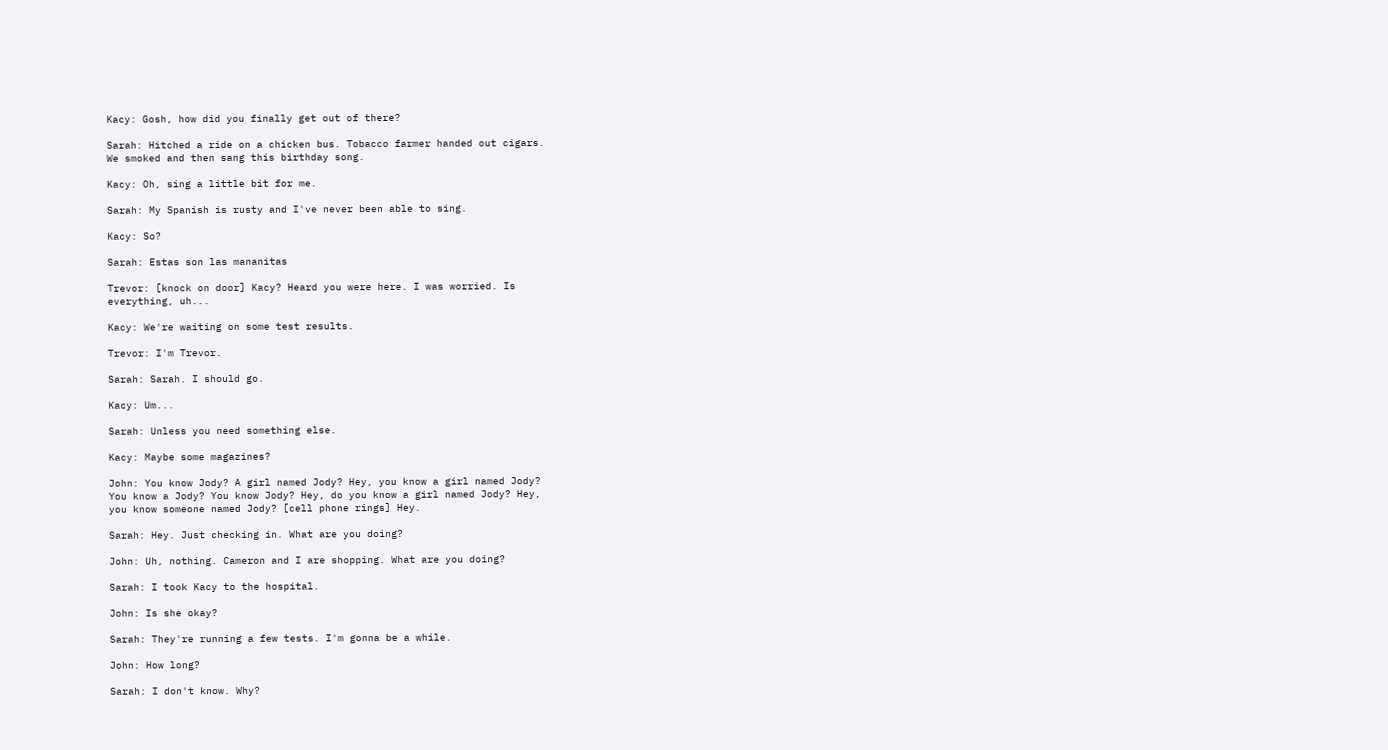Kacy: Gosh, how did you finally get out of there?

Sarah: Hitched a ride on a chicken bus. Tobacco farmer handed out cigars.
We smoked and then sang this birthday song.

Kacy: Oh, sing a little bit for me.

Sarah: My Spanish is rusty and I've never been able to sing.

Kacy: So?

Sarah: Estas son las mananitas

Trevor: [knock on door] Kacy? Heard you were here. I was worried. Is
everything, uh...

Kacy: We're waiting on some test results.

Trevor: I'm Trevor.

Sarah: Sarah. I should go.

Kacy: Um...

Sarah: Unless you need something else.

Kacy: Maybe some magazines?

John: You know Jody? A girl named Jody? Hey, you know a girl named Jody?
You know a Jody? You know Jody? Hey, do you know a girl named Jody? Hey,
you know someone named Jody? [cell phone rings] Hey.

Sarah: Hey. Just checking in. What are you doing?

John: Uh, nothing. Cameron and I are shopping. What are you doing?

Sarah: I took Kacy to the hospital.

John: Is she okay?

Sarah: They're running a few tests. I'm gonna be a while.

John: How long?

Sarah: I don't know. Why?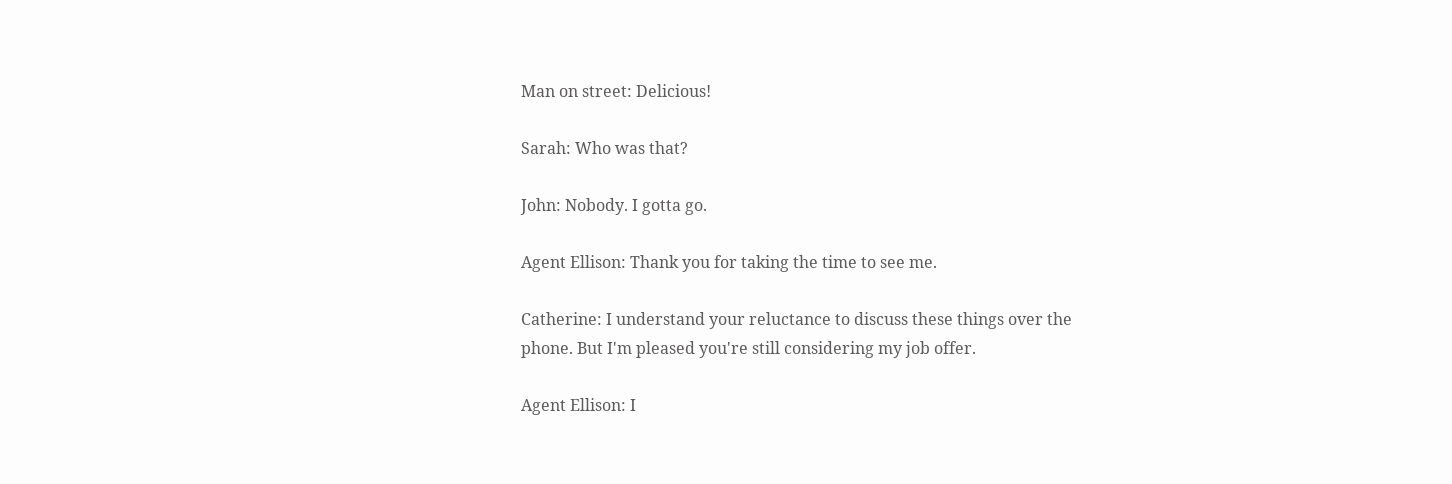Man on street: Delicious!

Sarah: Who was that?

John: Nobody. I gotta go.

Agent Ellison: Thank you for taking the time to see me.

Catherine: I understand your reluctance to discuss these things over the
phone. But I'm pleased you're still considering my job offer.

Agent Ellison: I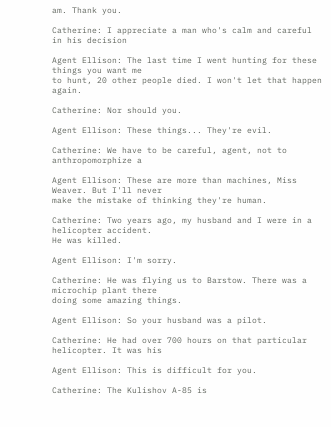am. Thank you.

Catherine: I appreciate a man who's calm and careful in his decision

Agent Ellison: The last time I went hunting for these things you want me
to hunt, 20 other people died. I won't let that happen again.

Catherine: Nor should you.

Agent Ellison: These things... They're evil.

Catherine: We have to be careful, agent, not to anthropomorphize a

Agent Ellison: These are more than machines, Miss Weaver. But I'll never
make the mistake of thinking they're human.

Catherine: Two years ago, my husband and I were in a helicopter accident.
He was killed.

Agent Ellison: I'm sorry.

Catherine: He was flying us to Barstow. There was a microchip plant there
doing some amazing things.

Agent Ellison: So your husband was a pilot.

Catherine: He had over 700 hours on that particular helicopter. It was his

Agent Ellison: This is difficult for you.

Catherine: The Kulishov A-85 is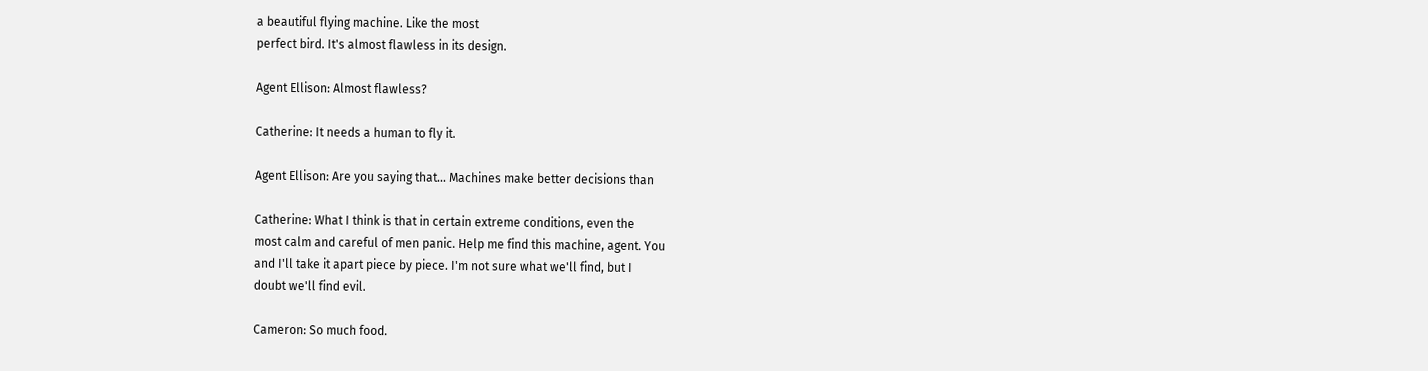a beautiful flying machine. Like the most
perfect bird. It's almost flawless in its design.

Agent Ellison: Almost flawless?

Catherine: It needs a human to fly it.

Agent Ellison: Are you saying that... Machines make better decisions than

Catherine: What I think is that in certain extreme conditions, even the
most calm and careful of men panic. Help me find this machine, agent. You
and I'll take it apart piece by piece. I'm not sure what we'll find, but I
doubt we'll find evil.

Cameron: So much food.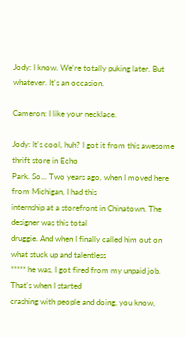Jody: I know. We're totally puking later. But whatever. It's an occasion.

Cameron: I like your necklace.

Jody: It's cool, huh? I got it from this awesome thrift store in Echo
Park. So... Two years ago, when I moved here from Michigan, I had this
internship at a storefront in Chinatown. The designer was this total
druggie. And when I finally called him out on what stuck up and talentless
***** he was, I got fired from my unpaid job. That's when I started
crashing with people and doing, you know,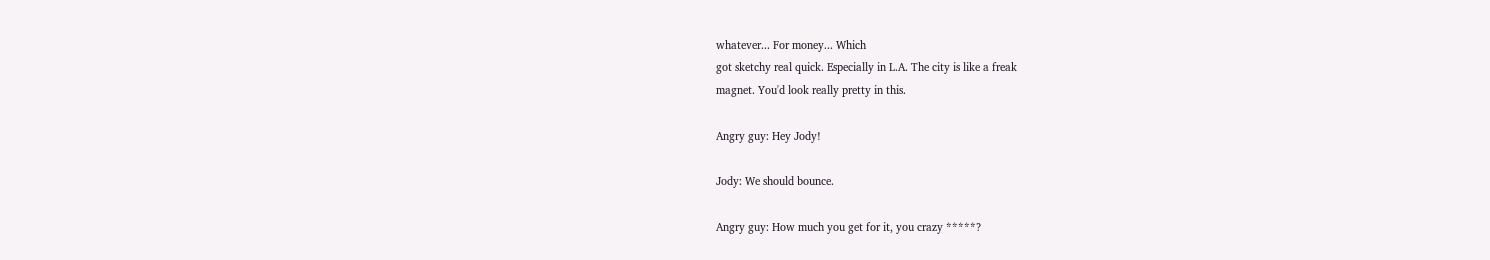whatever... For money... Which
got sketchy real quick. Especially in L.A. The city is like a freak
magnet. You'd look really pretty in this.

Angry guy: Hey Jody!

Jody: We should bounce.

Angry guy: How much you get for it, you crazy *****?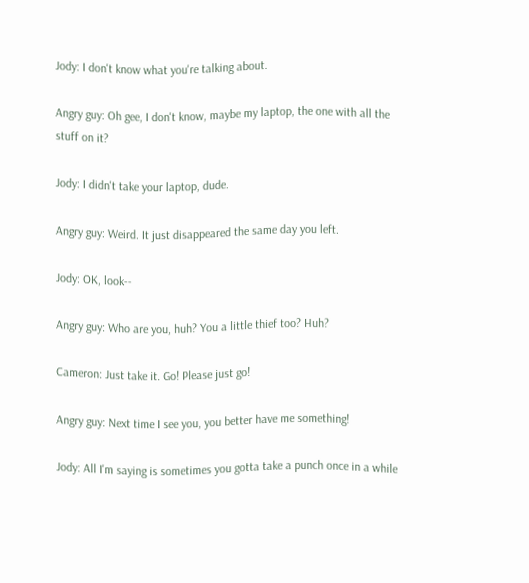Jody: I don't know what you're talking about.

Angry guy: Oh gee, I don't know, maybe my laptop, the one with all the
stuff on it?

Jody: I didn't take your laptop, dude.

Angry guy: Weird. It just disappeared the same day you left.

Jody: OK, look--

Angry guy: Who are you, huh? You a little thief too? Huh?

Cameron: Just take it. Go! Please just go!

Angry guy: Next time I see you, you better have me something!

Jody: All I'm saying is sometimes you gotta take a punch once in a while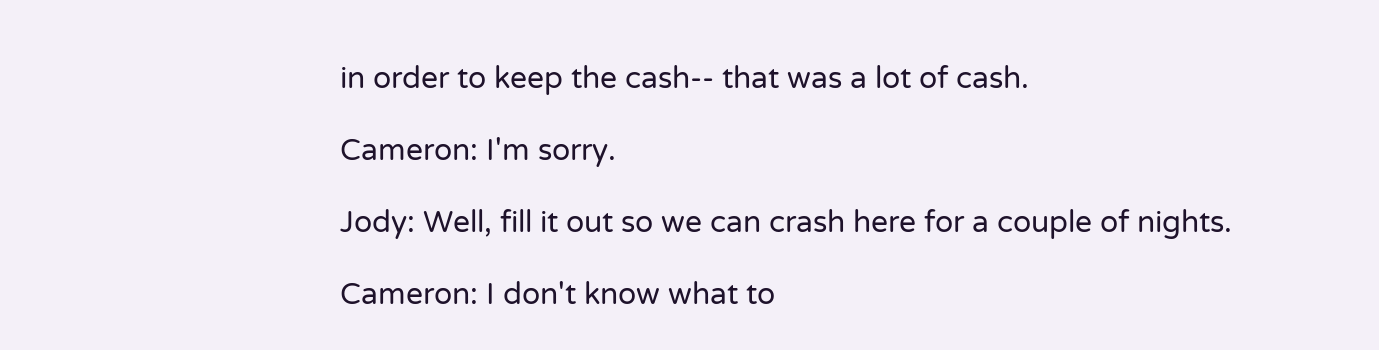in order to keep the cash-- that was a lot of cash.

Cameron: I'm sorry.

Jody: Well, fill it out so we can crash here for a couple of nights.

Cameron: I don't know what to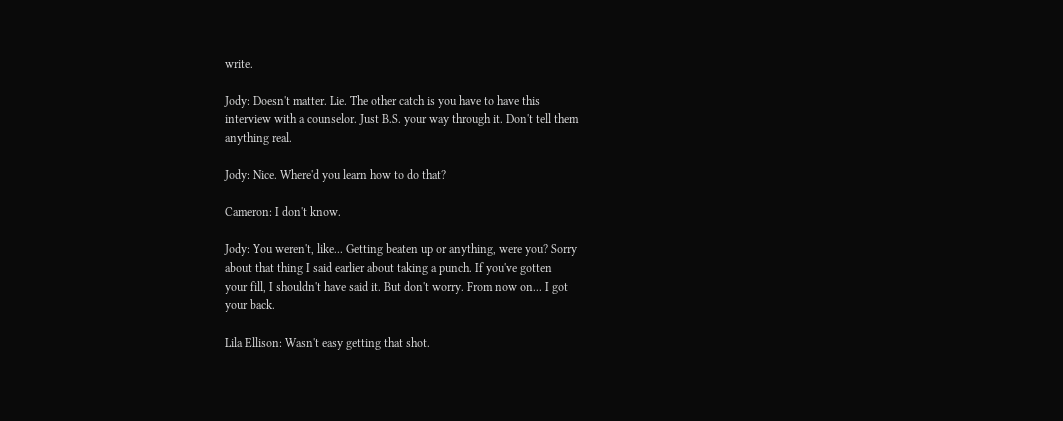write.

Jody: Doesn't matter. Lie. The other catch is you have to have this
interview with a counselor. Just B.S. your way through it. Don't tell them
anything real.

Jody: Nice. Where'd you learn how to do that?

Cameron: I don't know.

Jody: You weren't, like... Getting beaten up or anything, were you? Sorry
about that thing I said earlier about taking a punch. If you've gotten
your fill, I shouldn't have said it. But don't worry. From now on... I got
your back.

Lila Ellison: Wasn't easy getting that shot.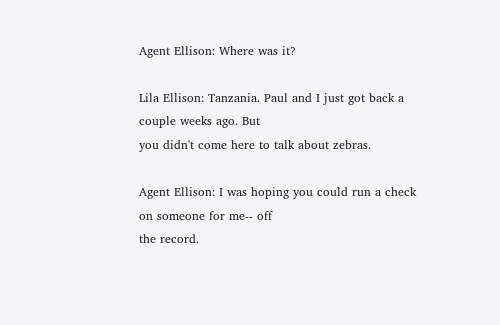Agent Ellison: Where was it?

Lila Ellison: Tanzania. Paul and I just got back a couple weeks ago. But
you didn't come here to talk about zebras.

Agent Ellison: I was hoping you could run a check on someone for me-- off
the record.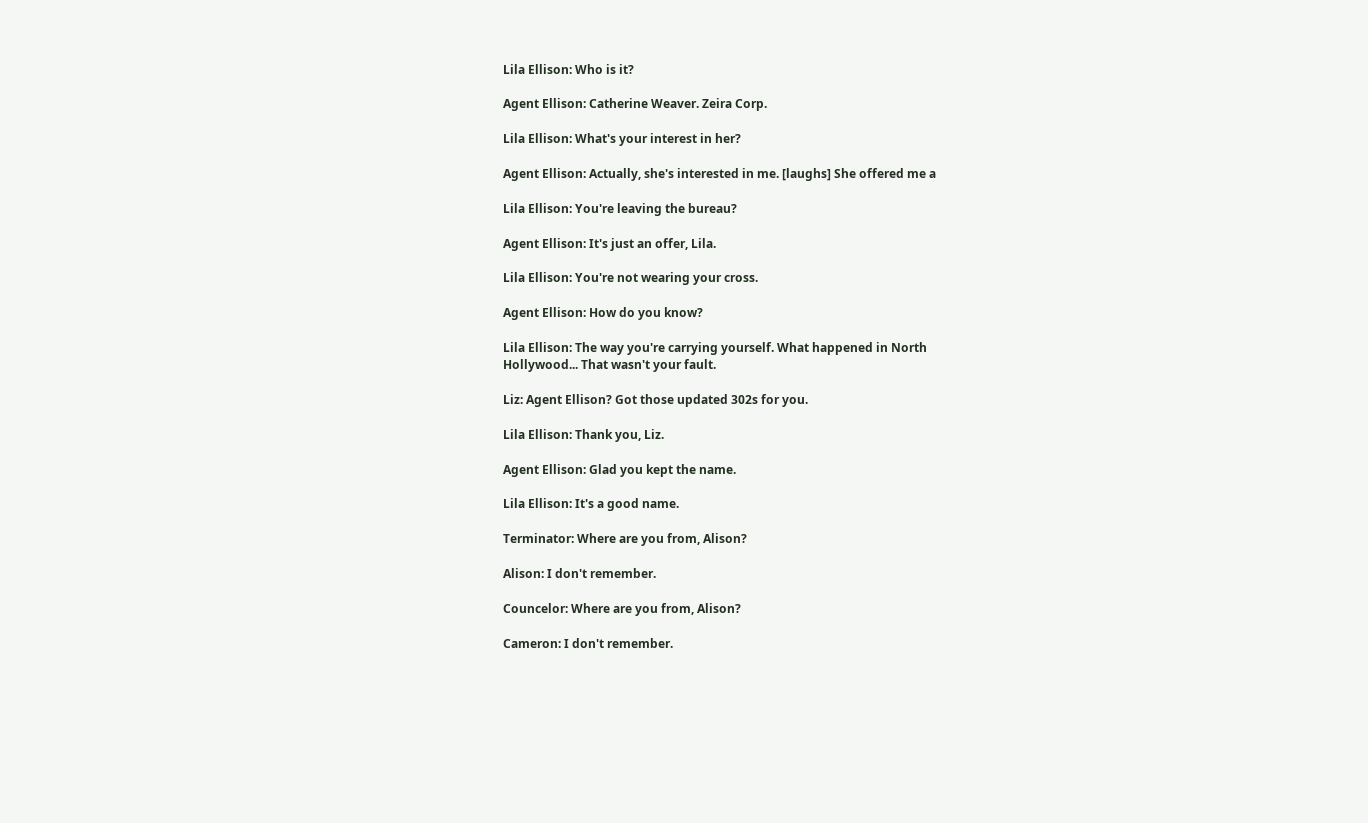Lila Ellison: Who is it?

Agent Ellison: Catherine Weaver. Zeira Corp.

Lila Ellison: What's your interest in her?

Agent Ellison: Actually, she's interested in me. [laughs] She offered me a

Lila Ellison: You're leaving the bureau?

Agent Ellison: It's just an offer, Lila.

Lila Ellison: You're not wearing your cross.

Agent Ellison: How do you know?

Lila Ellison: The way you're carrying yourself. What happened in North
Hollywood... That wasn't your fault.

Liz: Agent Ellison? Got those updated 302s for you.

Lila Ellison: Thank you, Liz.

Agent Ellison: Glad you kept the name.

Lila Ellison: It's a good name.

Terminator: Where are you from, Alison?

Alison: I don't remember.

Councelor: Where are you from, Alison?

Cameron: I don't remember.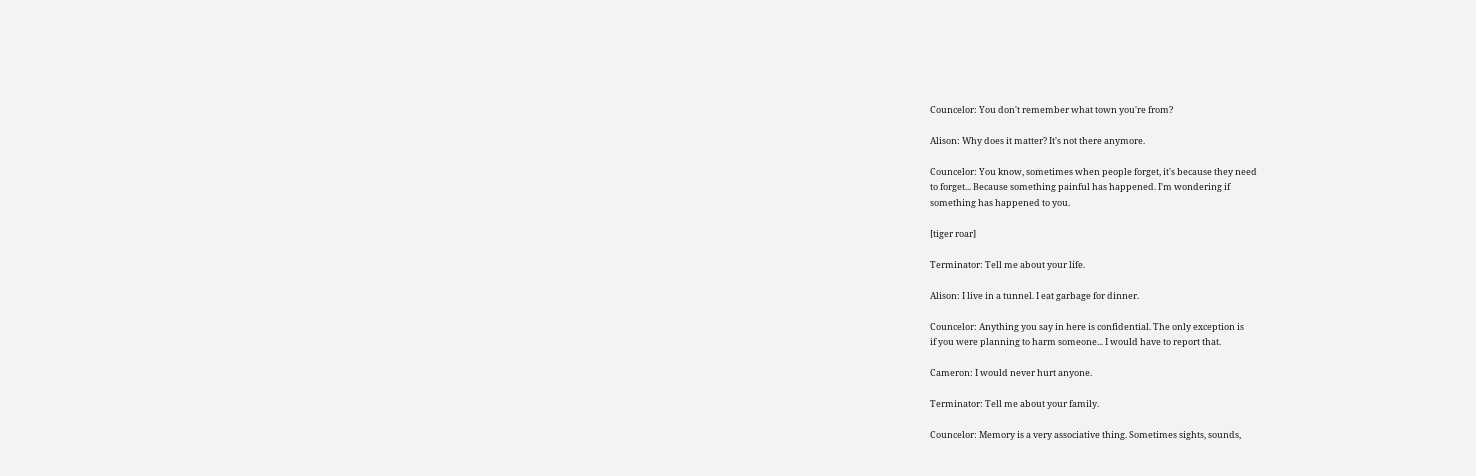Councelor: You don't remember what town you're from?

Alison: Why does it matter? It's not there anymore.

Councelor: You know, sometimes when people forget, it's because they need
to forget... Because something painful has happened. I'm wondering if
something has happened to you.

[tiger roar]

Terminator: Tell me about your life.

Alison: I live in a tunnel. I eat garbage for dinner.

Councelor: Anything you say in here is confidential. The only exception is
if you were planning to harm someone... I would have to report that.

Cameron: I would never hurt anyone.

Terminator: Tell me about your family.

Councelor: Memory is a very associative thing. Sometimes sights, sounds,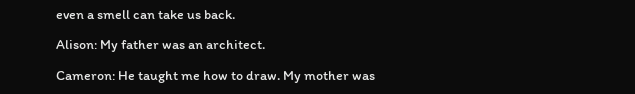even a smell can take us back.

Alison: My father was an architect.

Cameron: He taught me how to draw. My mother was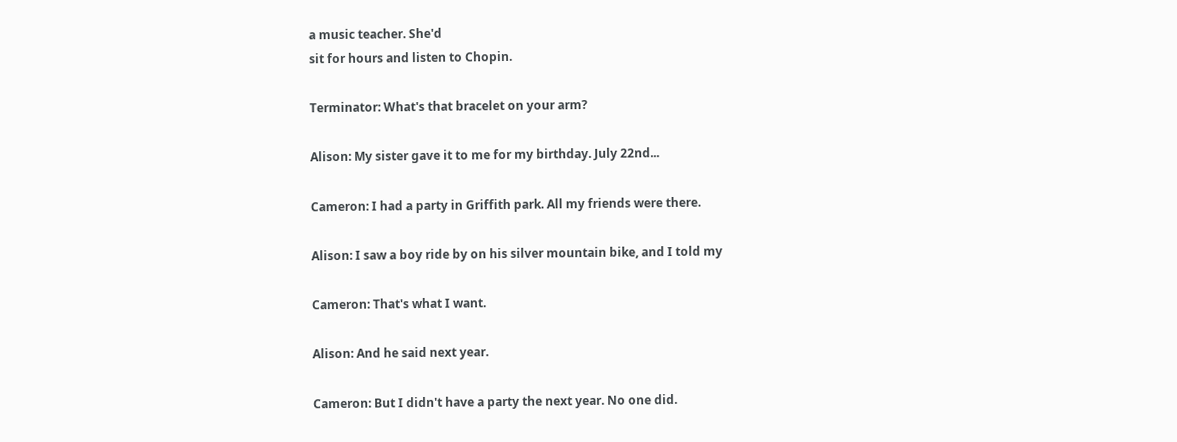a music teacher. She'd
sit for hours and listen to Chopin.

Terminator: What's that bracelet on your arm?

Alison: My sister gave it to me for my birthday. July 22nd...

Cameron: I had a party in Griffith park. All my friends were there.

Alison: I saw a boy ride by on his silver mountain bike, and I told my

Cameron: That's what I want.

Alison: And he said next year.

Cameron: But I didn't have a party the next year. No one did.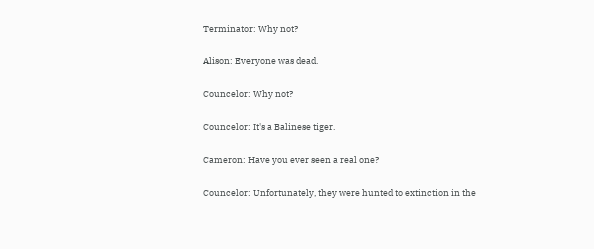Terminator: Why not?

Alison: Everyone was dead.

Councelor: Why not?

Councelor: It's a Balinese tiger.

Cameron: Have you ever seen a real one?

Councelor: Unfortunately, they were hunted to extinction in the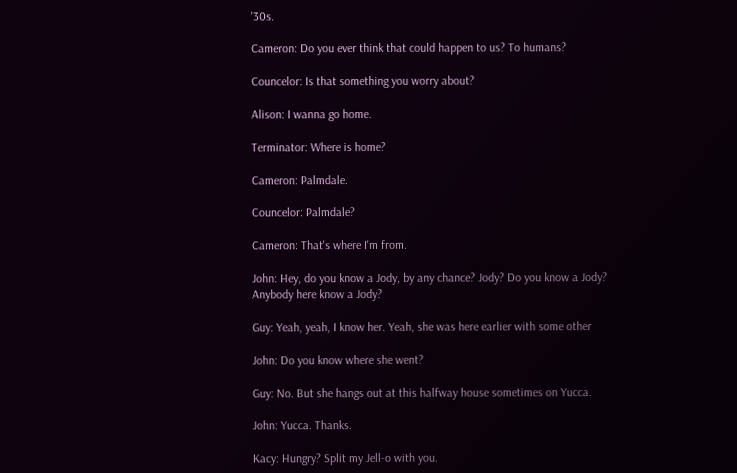'30s.

Cameron: Do you ever think that could happen to us? To humans?

Councelor: Is that something you worry about?

Alison: I wanna go home.

Terminator: Where is home?

Cameron: Palmdale.

Councelor: Palmdale?

Cameron: That's where I'm from.

John: Hey, do you know a Jody, by any chance? Jody? Do you know a Jody?
Anybody here know a Jody?

Guy: Yeah, yeah, I know her. Yeah, she was here earlier with some other

John: Do you know where she went?

Guy: No. But she hangs out at this halfway house sometimes on Yucca.

John: Yucca. Thanks.

Kacy: Hungry? Split my Jell-o with you.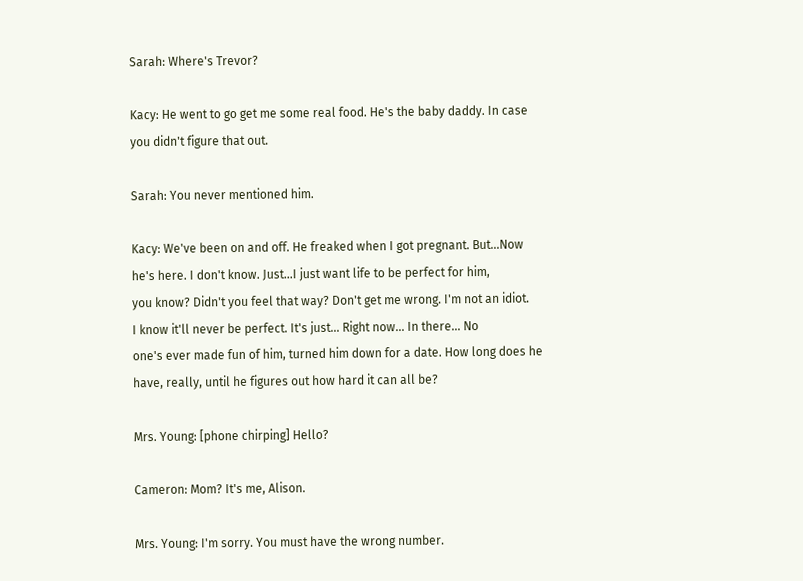Sarah: Where's Trevor?

Kacy: He went to go get me some real food. He's the baby daddy. In case
you didn't figure that out.

Sarah: You never mentioned him.

Kacy: We've been on and off. He freaked when I got pregnant. But...Now
he's here. I don't know. Just...I just want life to be perfect for him,
you know? Didn't you feel that way? Don't get me wrong. I'm not an idiot.
I know it'll never be perfect. It's just... Right now... In there... No
one's ever made fun of him, turned him down for a date. How long does he
have, really, until he figures out how hard it can all be?

Mrs. Young: [phone chirping] Hello?

Cameron: Mom? It's me, Alison.

Mrs. Young: I'm sorry. You must have the wrong number.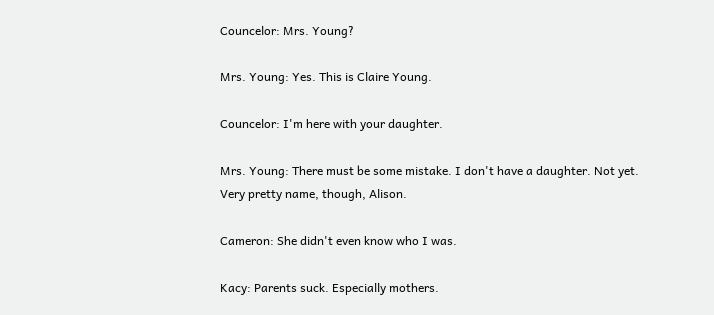Councelor: Mrs. Young?

Mrs. Young: Yes. This is Claire Young.

Councelor: I'm here with your daughter.

Mrs. Young: There must be some mistake. I don't have a daughter. Not yet.
Very pretty name, though, Alison.

Cameron: She didn't even know who I was.

Kacy: Parents suck. Especially mothers.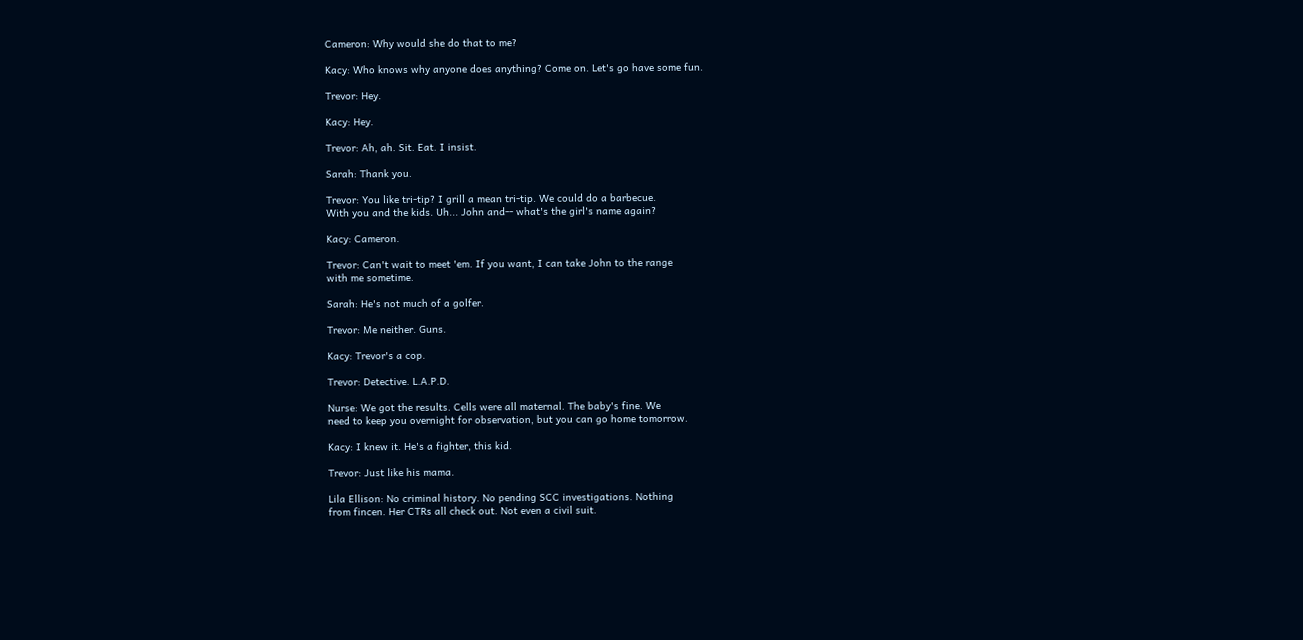Cameron: Why would she do that to me?

Kacy: Who knows why anyone does anything? Come on. Let's go have some fun.

Trevor: Hey.

Kacy: Hey.

Trevor: Ah, ah. Sit. Eat. I insist.

Sarah: Thank you.

Trevor: You like tri-tip? I grill a mean tri-tip. We could do a barbecue.
With you and the kids. Uh... John and-- what's the girl's name again?

Kacy: Cameron.

Trevor: Can't wait to meet 'em. If you want, I can take John to the range
with me sometime.

Sarah: He's not much of a golfer.

Trevor: Me neither. Guns.

Kacy: Trevor's a cop.

Trevor: Detective. L.A.P.D.

Nurse: We got the results. Cells were all maternal. The baby's fine. We
need to keep you overnight for observation, but you can go home tomorrow.

Kacy: I knew it. He's a fighter, this kid.

Trevor: Just like his mama.

Lila Ellison: No criminal history. No pending SCC investigations. Nothing
from fincen. Her CTRs all check out. Not even a civil suit.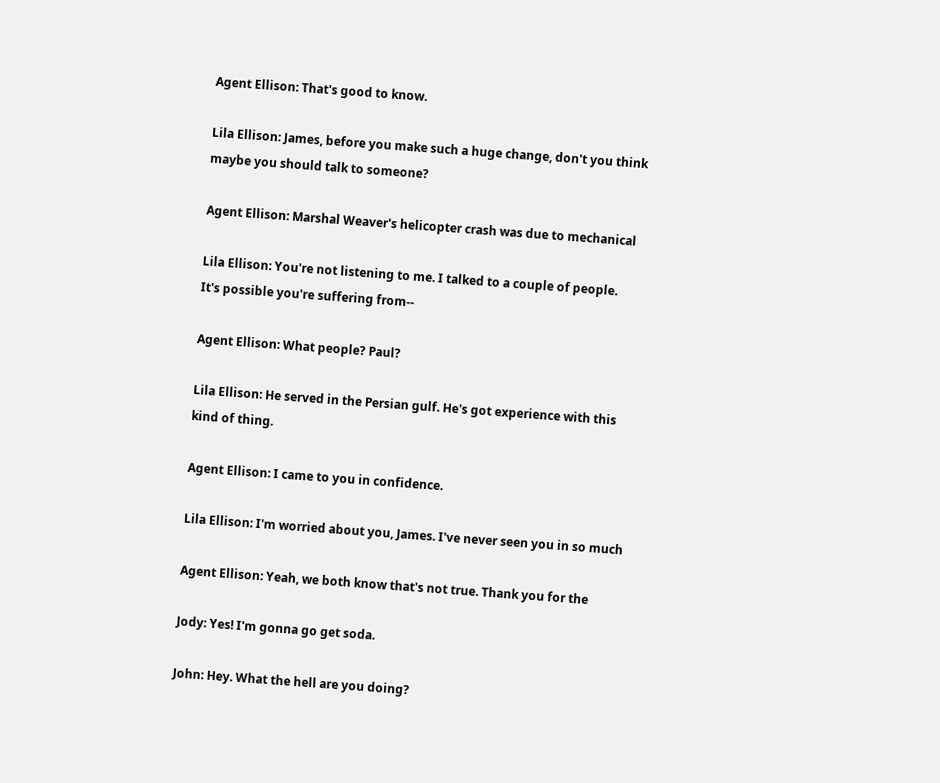Agent Ellison: That's good to know.

Lila Ellison: James, before you make such a huge change, don't you think
maybe you should talk to someone?

Agent Ellison: Marshal Weaver's helicopter crash was due to mechanical

Lila Ellison: You're not listening to me. I talked to a couple of people.
It's possible you're suffering from--

Agent Ellison: What people? Paul?

Lila Ellison: He served in the Persian gulf. He's got experience with this
kind of thing.

Agent Ellison: I came to you in confidence.

Lila Ellison: I'm worried about you, James. I've never seen you in so much

Agent Ellison: Yeah, we both know that's not true. Thank you for the

Jody: Yes! I'm gonna go get soda.

John: Hey. What the hell are you doing?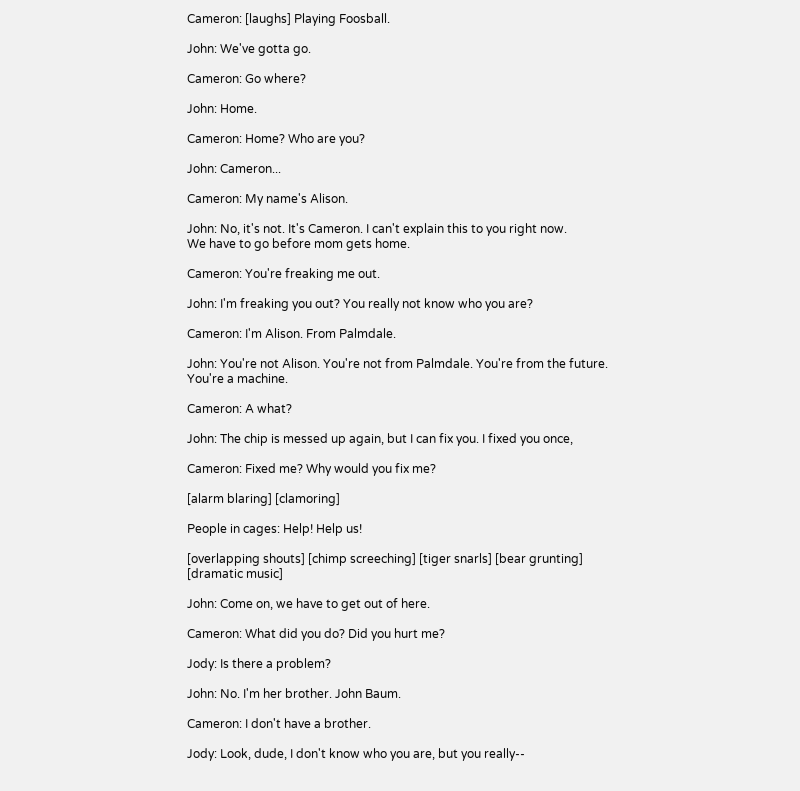Cameron: [laughs] Playing Foosball.

John: We've gotta go.

Cameron: Go where?

John: Home.

Cameron: Home? Who are you?

John: Cameron...

Cameron: My name's Alison.

John: No, it's not. It's Cameron. I can't explain this to you right now.
We have to go before mom gets home.

Cameron: You're freaking me out.

John: I'm freaking you out? You really not know who you are?

Cameron: I'm Alison. From Palmdale.

John: You're not Alison. You're not from Palmdale. You're from the future.
You're a machine.

Cameron: A what?

John: The chip is messed up again, but I can fix you. I fixed you once,

Cameron: Fixed me? Why would you fix me?

[alarm blaring] [clamoring]

People in cages: Help! Help us!

[overlapping shouts] [chimp screeching] [tiger snarls] [bear grunting]
[dramatic music]

John: Come on, we have to get out of here.

Cameron: What did you do? Did you hurt me?

Jody: Is there a problem?

John: No. I'm her brother. John Baum.

Cameron: I don't have a brother.

Jody: Look, dude, I don't know who you are, but you really--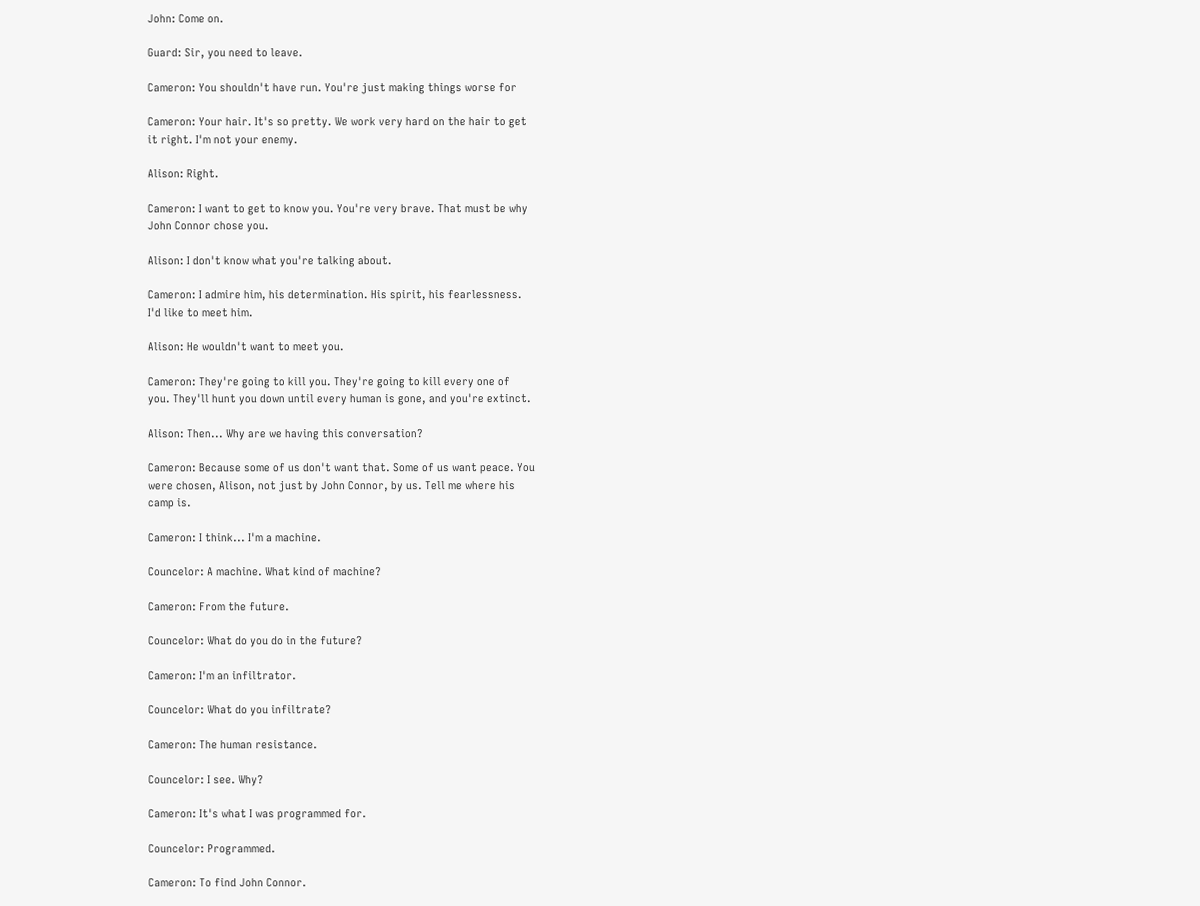John: Come on.

Guard: Sir, you need to leave.

Cameron: You shouldn't have run. You're just making things worse for

Cameron: Your hair. It's so pretty. We work very hard on the hair to get
it right. I'm not your enemy.

Alison: Right.

Cameron: I want to get to know you. You're very brave. That must be why
John Connor chose you.

Alison: I don't know what you're talking about.

Cameron: I admire him, his determination. His spirit, his fearlessness.
I'd like to meet him.

Alison: He wouldn't want to meet you.

Cameron: They're going to kill you. They're going to kill every one of
you. They'll hunt you down until every human is gone, and you're extinct.

Alison: Then... Why are we having this conversation?

Cameron: Because some of us don't want that. Some of us want peace. You
were chosen, Alison, not just by John Connor, by us. Tell me where his
camp is.

Cameron: I think... I'm a machine.

Councelor: A machine. What kind of machine?

Cameron: From the future.

Councelor: What do you do in the future?

Cameron: I'm an infiltrator.

Councelor: What do you infiltrate?

Cameron: The human resistance.

Councelor: I see. Why?

Cameron: It's what I was programmed for.

Councelor: Programmed.

Cameron: To find John Connor.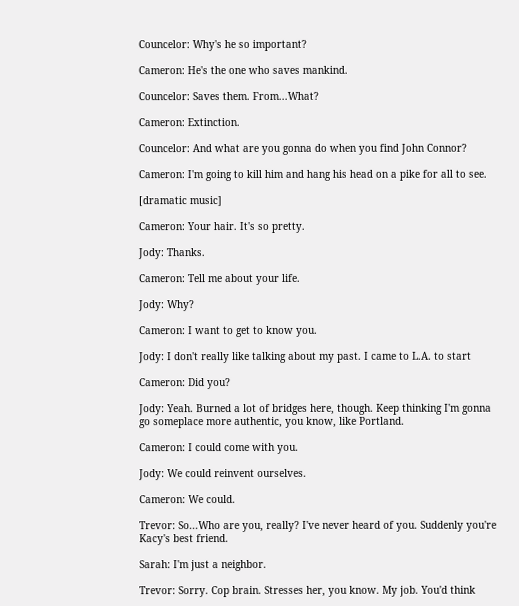Councelor: Why's he so important?

Cameron: He's the one who saves mankind.

Councelor: Saves them. From...What?

Cameron: Extinction.

Councelor: And what are you gonna do when you find John Connor?

Cameron: I'm going to kill him and hang his head on a pike for all to see.

[dramatic music]

Cameron: Your hair. It's so pretty.

Jody: Thanks.

Cameron: Tell me about your life.

Jody: Why?

Cameron: I want to get to know you.

Jody: I don't really like talking about my past. I came to L.A. to start

Cameron: Did you?

Jody: Yeah. Burned a lot of bridges here, though. Keep thinking I'm gonna
go someplace more authentic, you know, like Portland.

Cameron: I could come with you.

Jody: We could reinvent ourselves.

Cameron: We could.

Trevor: So...Who are you, really? I've never heard of you. Suddenly you're
Kacy's best friend.

Sarah: I'm just a neighbor.

Trevor: Sorry. Cop brain. Stresses her, you know. My job. You'd think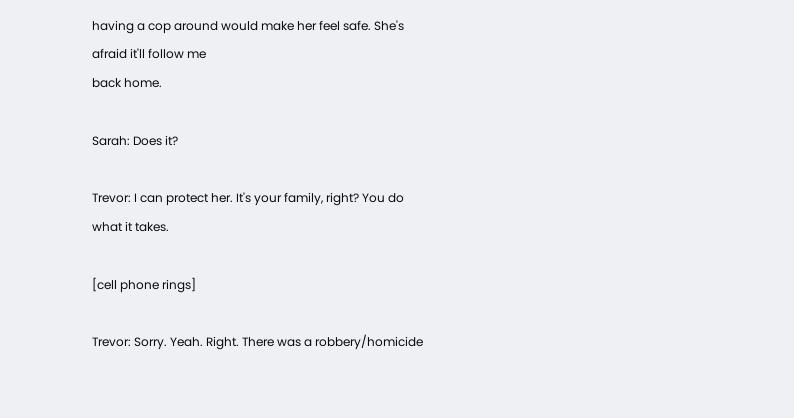having a cop around would make her feel safe. She's afraid it'll follow me
back home.

Sarah: Does it?

Trevor: I can protect her. It's your family, right? You do what it takes.

[cell phone rings]

Trevor: Sorry. Yeah. Right. There was a robbery/homicide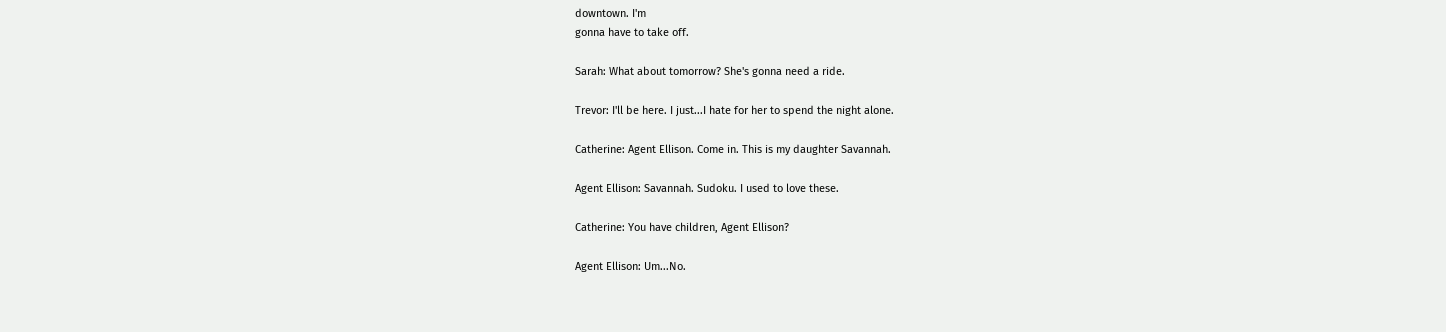downtown. I'm
gonna have to take off.

Sarah: What about tomorrow? She's gonna need a ride.

Trevor: I'll be here. I just...I hate for her to spend the night alone.

Catherine: Agent Ellison. Come in. This is my daughter Savannah.

Agent Ellison: Savannah. Sudoku. I used to love these.

Catherine: You have children, Agent Ellison?

Agent Ellison: Um...No.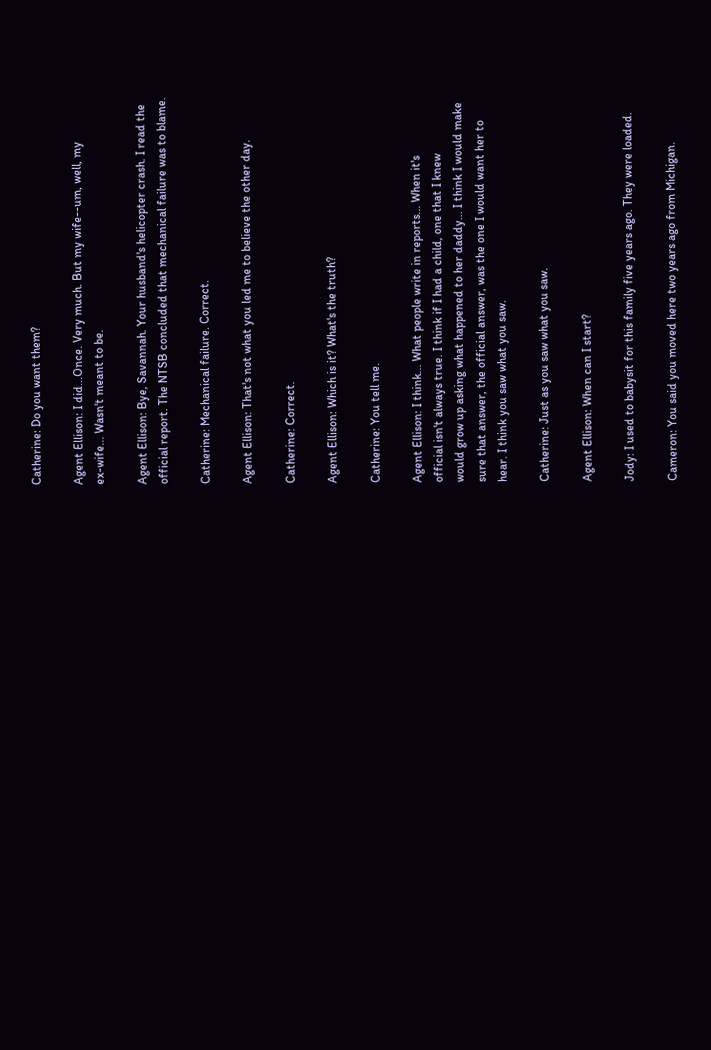Catherine: Do you want them?

Agent Ellison: I did...Once. Very much. But my wife--um, well, my
ex-wife... Wasn't meant to be.

Agent Ellison: Bye, Savannah. Your husband's helicopter crash. I read the
official report. The NTSB concluded that mechanical failure was to blame.

Catherine: Mechanical failure. Correct.

Agent Ellison: That's not what you led me to believe the other day.

Catherine: Correct.

Agent Ellison: Which is it? What's the truth?

Catherine: You tell me.

Agent Ellison: I think... What people write in reports... When it's
official isn't always true. I think if I had a child, one that I knew
would grow up asking what happened to her daddy... I think I would make
sure that answer, the official answer, was the one I would want her to
hear. I think you saw what you saw.

Catherine: Just as you saw what you saw.

Agent Ellison: When can I start?

Jody: I used to babysit for this family five years ago. They were loaded.

Cameron: You said you moved here two years ago from Michigan.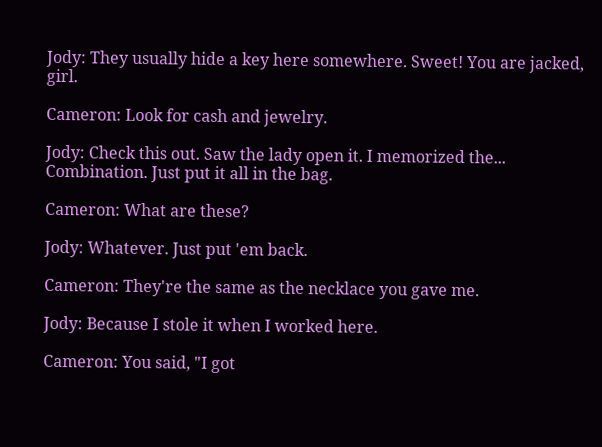Jody: They usually hide a key here somewhere. Sweet! You are jacked, girl.

Cameron: Look for cash and jewelry.

Jody: Check this out. Saw the lady open it. I memorized the...
Combination. Just put it all in the bag.

Cameron: What are these?

Jody: Whatever. Just put 'em back.

Cameron: They're the same as the necklace you gave me.

Jody: Because I stole it when I worked here.

Cameron: You said, "I got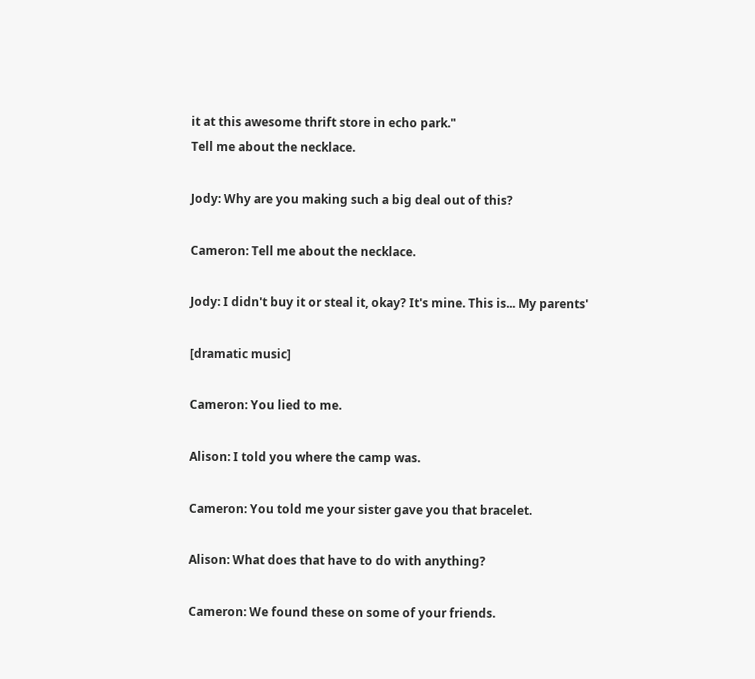it at this awesome thrift store in echo park."
Tell me about the necklace.

Jody: Why are you making such a big deal out of this?

Cameron: Tell me about the necklace.

Jody: I didn't buy it or steal it, okay? It's mine. This is... My parents'

[dramatic music]

Cameron: You lied to me.

Alison: I told you where the camp was.

Cameron: You told me your sister gave you that bracelet.

Alison: What does that have to do with anything?

Cameron: We found these on some of your friends.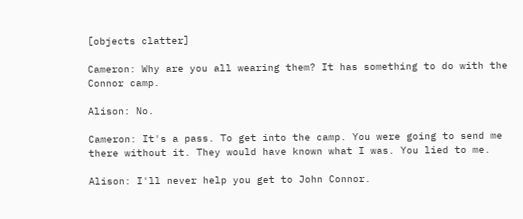[objects clatter]

Cameron: Why are you all wearing them? It has something to do with the
Connor camp.

Alison: No.

Cameron: It's a pass. To get into the camp. You were going to send me
there without it. They would have known what I was. You lied to me.

Alison: I'll never help you get to John Connor.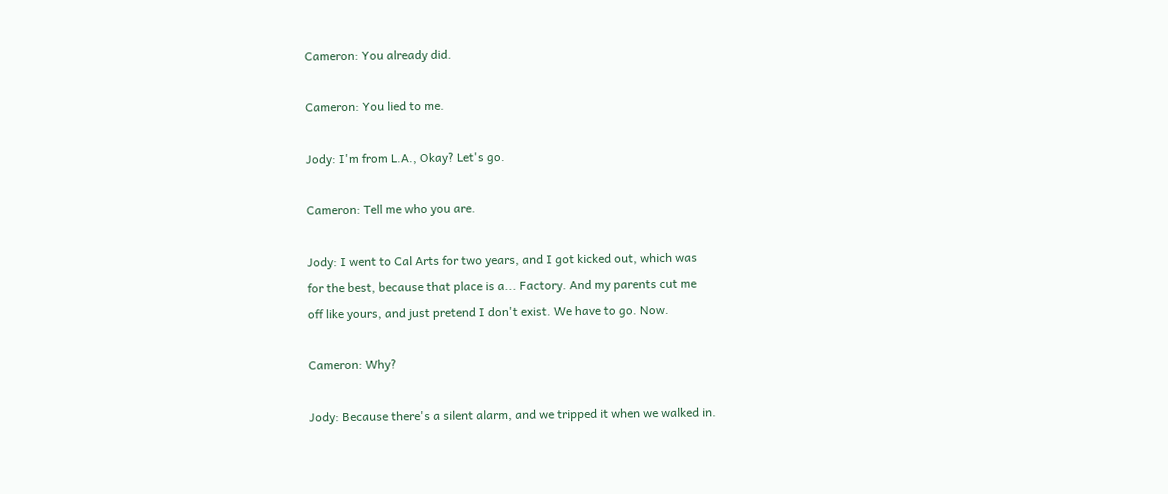Cameron: You already did.

Cameron: You lied to me.

Jody: I'm from L.A., Okay? Let's go.

Cameron: Tell me who you are.

Jody: I went to Cal Arts for two years, and I got kicked out, which was
for the best, because that place is a... Factory. And my parents cut me
off like yours, and just pretend I don't exist. We have to go. Now.

Cameron: Why?

Jody: Because there's a silent alarm, and we tripped it when we walked in.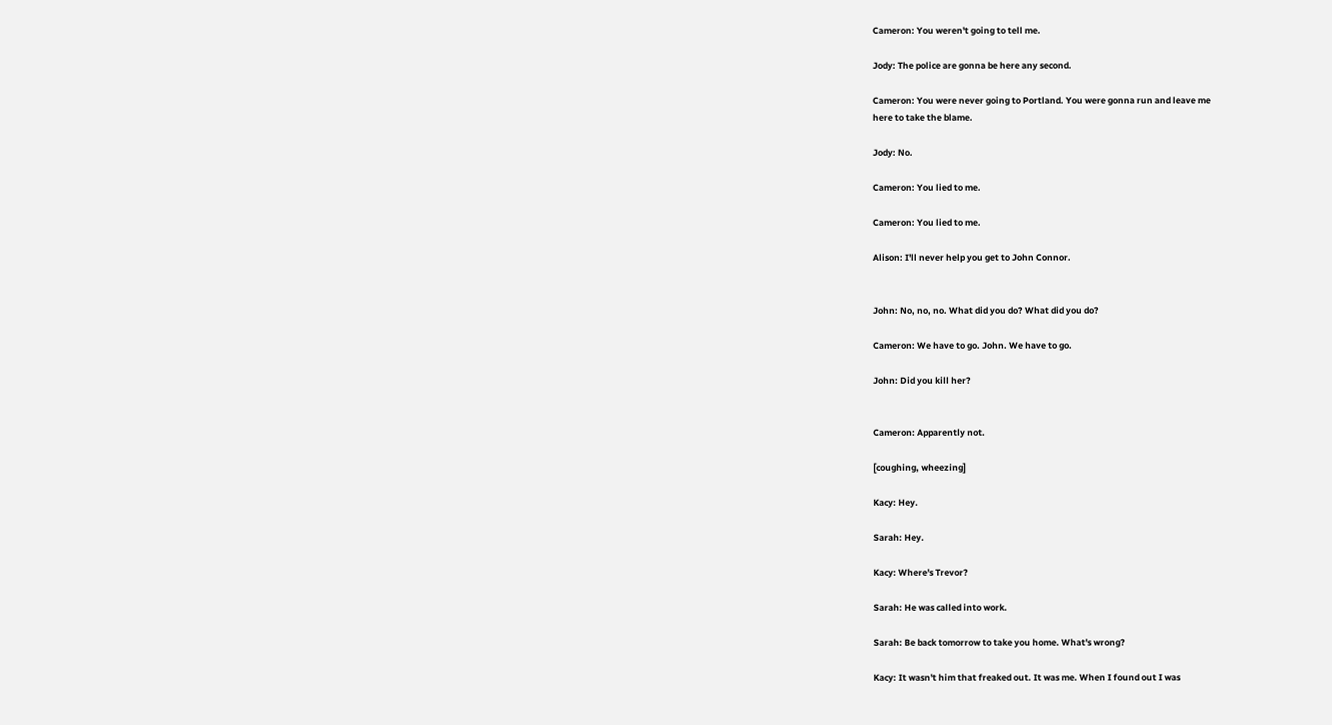Cameron: You weren't going to tell me.

Jody: The police are gonna be here any second.

Cameron: You were never going to Portland. You were gonna run and leave me
here to take the blame.

Jody: No.

Cameron: You lied to me.

Cameron: You lied to me.

Alison: I'll never help you get to John Connor.


John: No, no, no. What did you do? What did you do?

Cameron: We have to go. John. We have to go.

John: Did you kill her?


Cameron: Apparently not.

[coughing, wheezing]

Kacy: Hey.

Sarah: Hey.

Kacy: Where's Trevor?

Sarah: He was called into work.

Sarah: Be back tomorrow to take you home. What's wrong?

Kacy: It wasn't him that freaked out. It was me. When I found out I was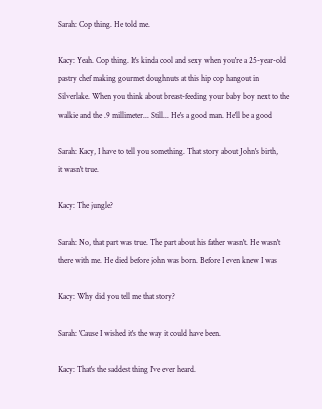Sarah: Cop thing. He told me.

Kacy: Yeah. Cop thing. It's kinda cool and sexy when you're a 25-year-old
pastry chef making gourmet doughnuts at this hip cop hangout in
Silverlake. When you think about breast-feeding your baby boy next to the
walkie and the .9 millimeter... Still... He's a good man. He'll be a good

Sarah: Kacy, I have to tell you something. That story about John's birth,
it wasn't true.

Kacy: The jungle?

Sarah: No, that part was true. The part about his father wasn't. He wasn't
there with me. He died before john was born. Before I even knew I was

Kacy: Why did you tell me that story?

Sarah: 'Cause I wished it's the way it could have been.

Kacy: That's the saddest thing I've ever heard.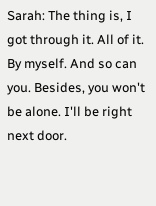Sarah: The thing is, I got through it. All of it. By myself. And so can
you. Besides, you won't be alone. I'll be right next door.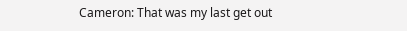Cameron: That was my last get out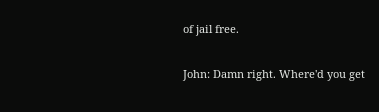of jail free.

John: Damn right. Where'd you get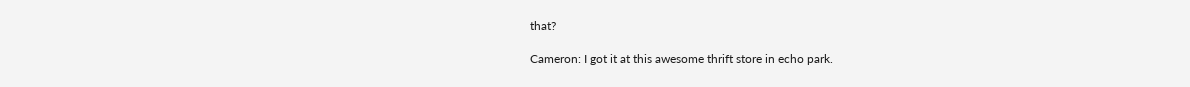that?

Cameron: I got it at this awesome thrift store in echo park.